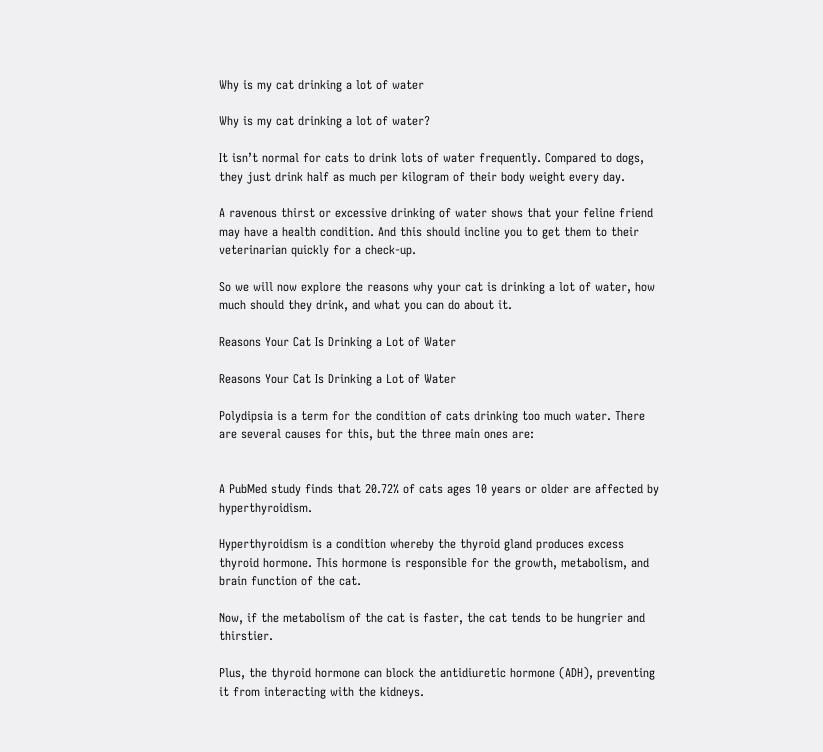Why is my cat drinking a lot of water

Why is my cat drinking a lot of water?

It isn’t normal for cats to drink lots of water frequently. Compared to dogs, they just drink half as much per kilogram of their body weight every day.

A ravenous thirst or excessive drinking of water shows that your feline friend may have a health condition. And this should incline you to get them to their veterinarian quickly for a check-up.

So we will now explore the reasons why your cat is drinking a lot of water, how much should they drink, and what you can do about it.

Reasons Your Cat Is Drinking a Lot of Water

Reasons Your Cat Is Drinking a Lot of Water

Polydipsia is a term for the condition of cats drinking too much water. There are several causes for this, but the three main ones are:


A PubMed study finds that 20.72% of cats ages 10 years or older are affected by hyperthyroidism.

Hyperthyroidism is a condition whereby the thyroid gland produces excess thyroid hormone. This hormone is responsible for the growth, metabolism, and brain function of the cat.

Now, if the metabolism of the cat is faster, the cat tends to be hungrier and thirstier.

Plus, the thyroid hormone can block the antidiuretic hormone (ADH), preventing it from interacting with the kidneys.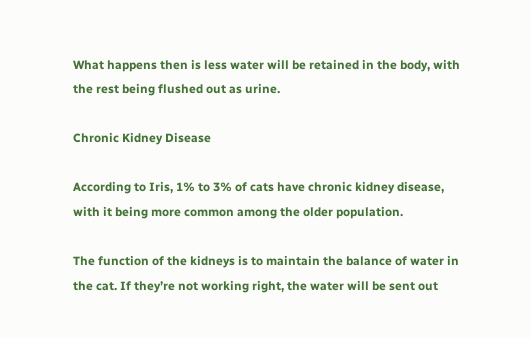What happens then is less water will be retained in the body, with the rest being flushed out as urine.

Chronic Kidney Disease

According to Iris, 1% to 3% of cats have chronic kidney disease, with it being more common among the older population.

The function of the kidneys is to maintain the balance of water in the cat. If they’re not working right, the water will be sent out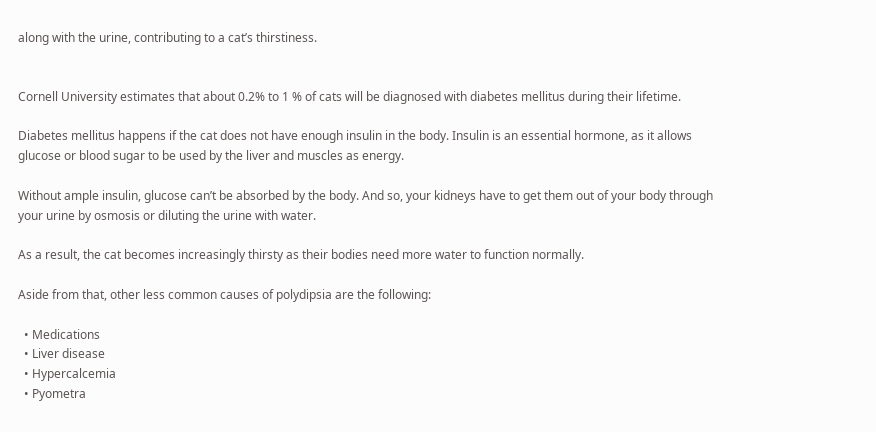along with the urine, contributing to a cat’s thirstiness.


Cornell University estimates that about 0.2% to 1 % of cats will be diagnosed with diabetes mellitus during their lifetime.

Diabetes mellitus happens if the cat does not have enough insulin in the body. Insulin is an essential hormone, as it allows glucose or blood sugar to be used by the liver and muscles as energy.

Without ample insulin, glucose can’t be absorbed by the body. And so, your kidneys have to get them out of your body through your urine by osmosis or diluting the urine with water.

As a result, the cat becomes increasingly thirsty as their bodies need more water to function normally.

Aside from that, other less common causes of polydipsia are the following:

  • Medications
  • Liver disease
  • Hypercalcemia
  • Pyometra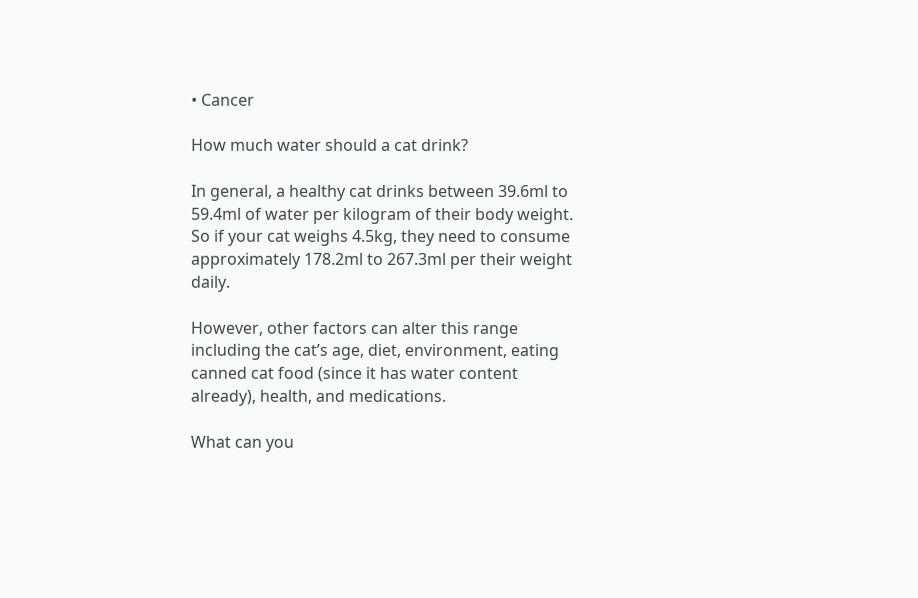• Cancer

How much water should a cat drink?

In general, a healthy cat drinks between 39.6ml to 59.4ml of water per kilogram of their body weight. So if your cat weighs 4.5kg, they need to consume approximately 178.2ml to 267.3ml per their weight daily.

However, other factors can alter this range including the cat’s age, diet, environment, eating canned cat food (since it has water content already), health, and medications.

What can you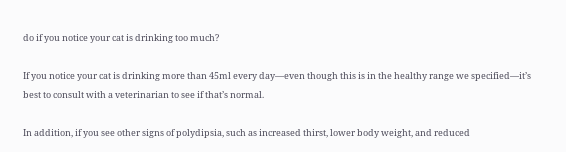do if you notice your cat is drinking too much?

If you notice your cat is drinking more than 45ml every day—even though this is in the healthy range we specified—it’s best to consult with a veterinarian to see if that’s normal.

In addition, if you see other signs of polydipsia, such as increased thirst, lower body weight, and reduced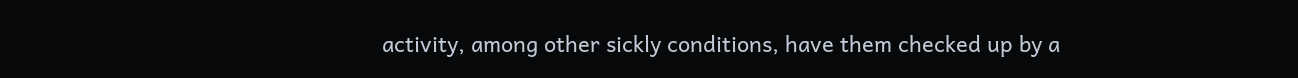activity, among other sickly conditions, have them checked up by a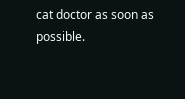cat doctor as soon as possible.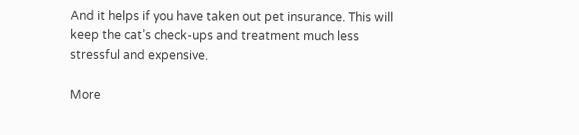And it helps if you have taken out pet insurance. This will keep the cat’s check-ups and treatment much less stressful and expensive.

More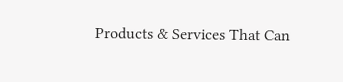Products & Services That Can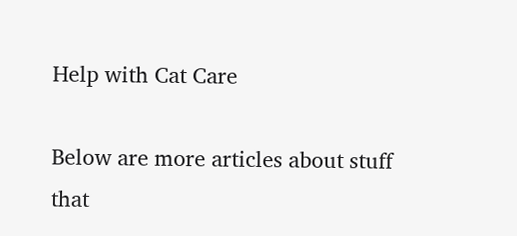Help with Cat Care

Below are more articles about stuff that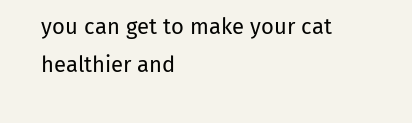you can get to make your cat healthier and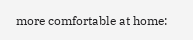more comfortable at home: